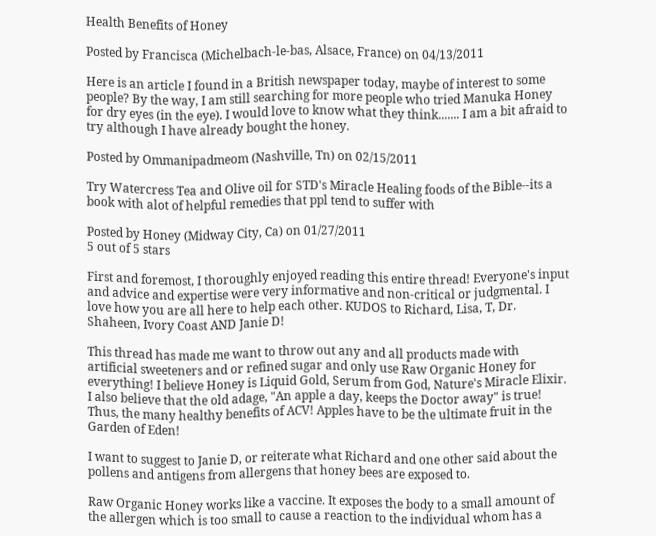Health Benefits of Honey

Posted by Francisca (Michelbach-le-bas, Alsace, France) on 04/13/2011

Here is an article I found in a British newspaper today, maybe of interest to some people? By the way, I am still searching for more people who tried Manuka Honey for dry eyes (in the eye). I would love to know what they think....... I am a bit afraid to try although I have already bought the honey.

Posted by Ommanipadmeom (Nashville, Tn) on 02/15/2011

Try Watercress Tea and Olive oil for STD's Miracle Healing foods of the Bible--its a book with alot of helpful remedies that ppl tend to suffer with

Posted by Honey (Midway City, Ca) on 01/27/2011
5 out of 5 stars

First and foremost, I thoroughly enjoyed reading this entire thread! Everyone's input and advice and expertise were very informative and non-critical or judgmental. I love how you are all here to help each other. KUDOS to Richard, Lisa, T, Dr. Shaheen, Ivory Coast AND Janie D!

This thread has made me want to throw out any and all products made with artificial sweeteners and or refined sugar and only use Raw Organic Honey for everything! I believe Honey is Liquid Gold, Serum from God, Nature's Miracle Elixir. I also believe that the old adage, "An apple a day, keeps the Doctor away" is true! Thus, the many healthy benefits of ACV! Apples have to be the ultimate fruit in the Garden of Eden!

I want to suggest to Janie D, or reiterate what Richard and one other said about the pollens and antigens from allergens that honey bees are exposed to.

Raw Organic Honey works like a vaccine. It exposes the body to a small amount of the allergen which is too small to cause a reaction to the individual whom has a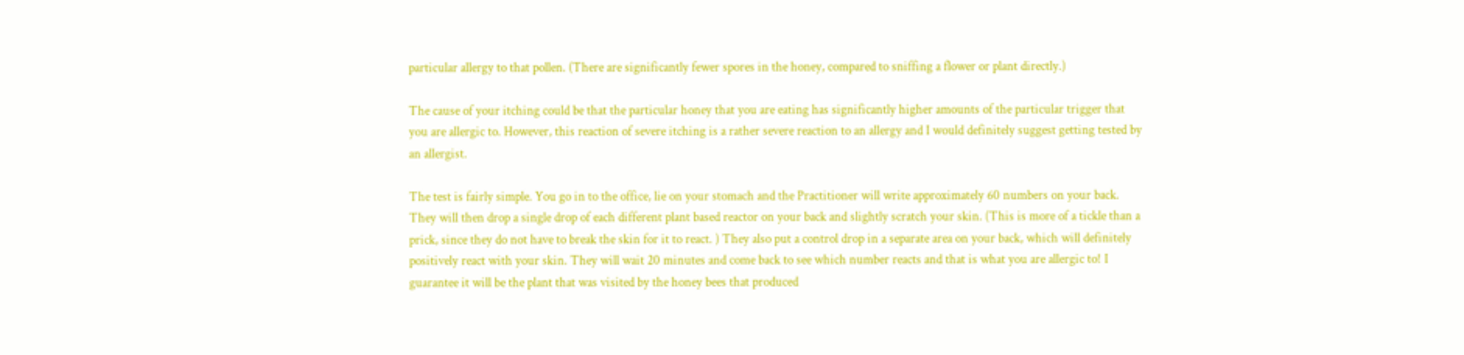particular allergy to that pollen. (There are significantly fewer spores in the honey, compared to sniffing a flower or plant directly.)

The cause of your itching could be that the particular honey that you are eating has significantly higher amounts of the particular trigger that you are allergic to. However, this reaction of severe itching is a rather severe reaction to an allergy and I would definitely suggest getting tested by an allergist.

The test is fairly simple. You go in to the office, lie on your stomach and the Practitioner will write approximately 60 numbers on your back. They will then drop a single drop of each different plant based reactor on your back and slightly scratch your skin. (This is more of a tickle than a prick, since they do not have to break the skin for it to react. ) They also put a control drop in a separate area on your back, which will definitely positively react with your skin. They will wait 20 minutes and come back to see which number reacts and that is what you are allergic to! I guarantee it will be the plant that was visited by the honey bees that produced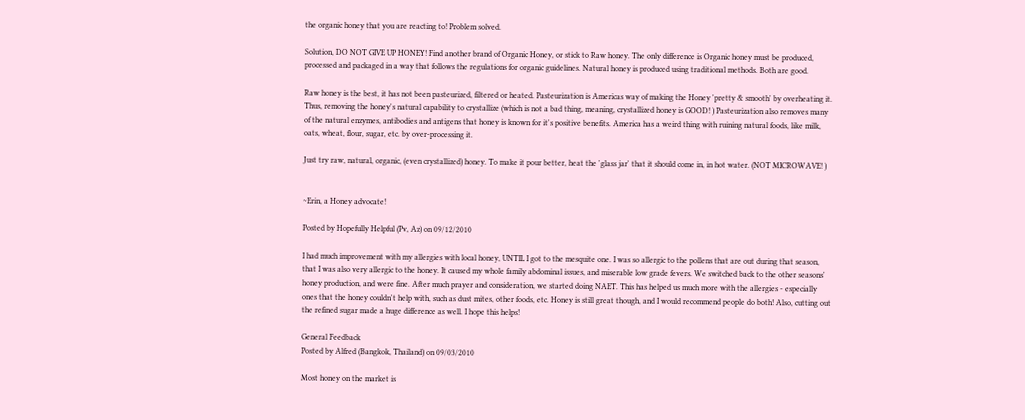the organic honey that you are reacting to! Problem solved.

Solution, DO NOT GIVE UP HONEY! Find another brand of Organic Honey, or stick to Raw honey. The only difference is Organic honey must be produced, processed and packaged in a way that follows the regulations for organic guidelines. Natural honey is produced using traditional methods. Both are good.

Raw honey is the best, it has not been pasteurized, filtered or heated. Pasteurization is Americas way of making the Honey 'pretty & smooth' by overheating it. Thus, removing the honey's natural capability to crystallize (which is not a bad thing, meaning, crystallized honey is GOOD! ) Pasteurization also removes many of the natural enzymes, antibodies and antigens that honey is known for it's positive benefits. America has a weird thing with ruining natural foods, like milk, oats, wheat, flour, sugar, etc. by over-processing it.

Just try raw, natural, organic, (even crystallized) honey. To make it pour better, heat the 'glass jar' that it should come in, in hot water. (NOT MICROWAVE! )


~Erin, a Honey advocate!

Posted by Hopefully Helpful (Pv, Az) on 09/12/2010

I had much improvement with my allergies with local honey, UNTIL I got to the mesquite one. I was so allergic to the pollens that are out during that season, that I was also very allergic to the honey. It caused my whole family abdominal issues, and miserable low grade fevers. We switched back to the other seasons' honey production, and were fine. After much prayer and consideration, we started doing NAET. This has helped us much more with the allergies - especially ones that the honey couldn't help with, such as dust mites, other foods, etc. Honey is still great though, and I would recommend people do both! Also, cutting out the refined sugar made a huge difference as well. I hope this helps!

General Feedback
Posted by Alfred (Bangkok, Thailand) on 09/03/2010

Most honey on the market is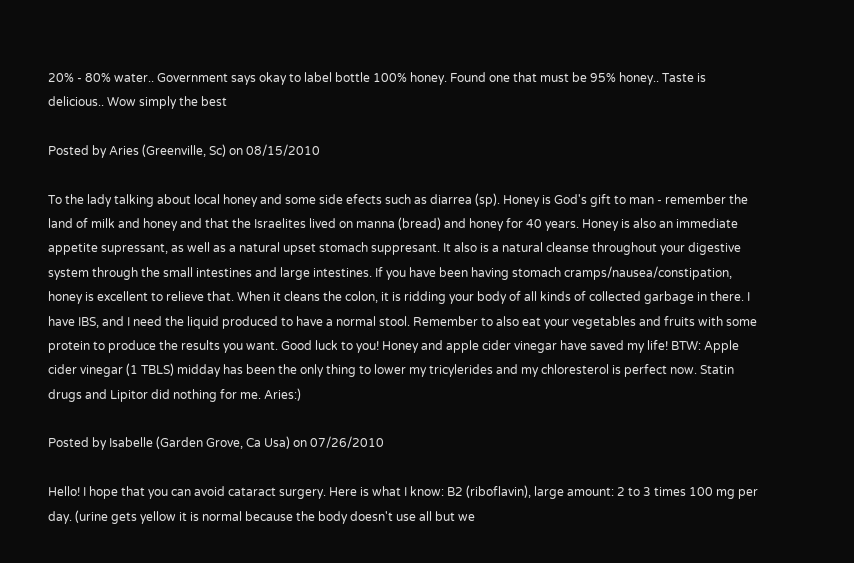20% - 80% water.. Government says okay to label bottle 100% honey. Found one that must be 95% honey.. Taste is delicious.. Wow simply the best

Posted by Aries (Greenville, Sc) on 08/15/2010

To the lady talking about local honey and some side efects such as diarrea (sp). Honey is God's gift to man - remember the land of milk and honey and that the Israelites lived on manna (bread) and honey for 40 years. Honey is also an immediate appetite supressant, as well as a natural upset stomach suppresant. It also is a natural cleanse throughout your digestive system through the small intestines and large intestines. If you have been having stomach cramps/nausea/constipation, honey is excellent to relieve that. When it cleans the colon, it is ridding your body of all kinds of collected garbage in there. I have IBS, and I need the liquid produced to have a normal stool. Remember to also eat your vegetables and fruits with some protein to produce the results you want. Good luck to you! Honey and apple cider vinegar have saved my life! BTW: Apple cider vinegar (1 TBLS) midday has been the only thing to lower my tricylerides and my chloresterol is perfect now. Statin drugs and Lipitor did nothing for me. Aries:)

Posted by Isabelle (Garden Grove, Ca Usa) on 07/26/2010

Hello! I hope that you can avoid cataract surgery. Here is what I know: B2 (riboflavin), large amount: 2 to 3 times 100 mg per day. (urine gets yellow it is normal because the body doesn't use all but we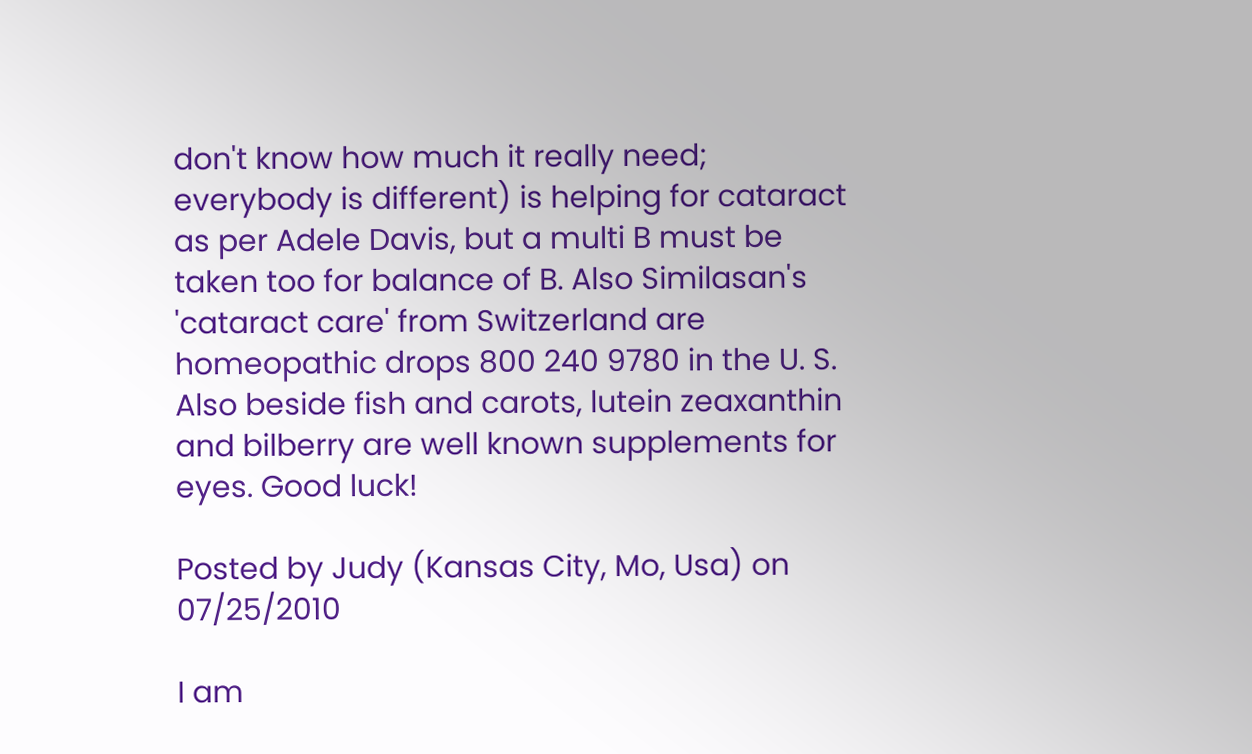don't know how much it really need; everybody is different) is helping for cataract as per Adele Davis, but a multi B must be taken too for balance of B. Also Similasan's 'cataract care' from Switzerland are homeopathic drops 800 240 9780 in the U. S. Also beside fish and carots, lutein zeaxanthin and bilberry are well known supplements for eyes. Good luck!

Posted by Judy (Kansas City, Mo, Usa) on 07/25/2010

I am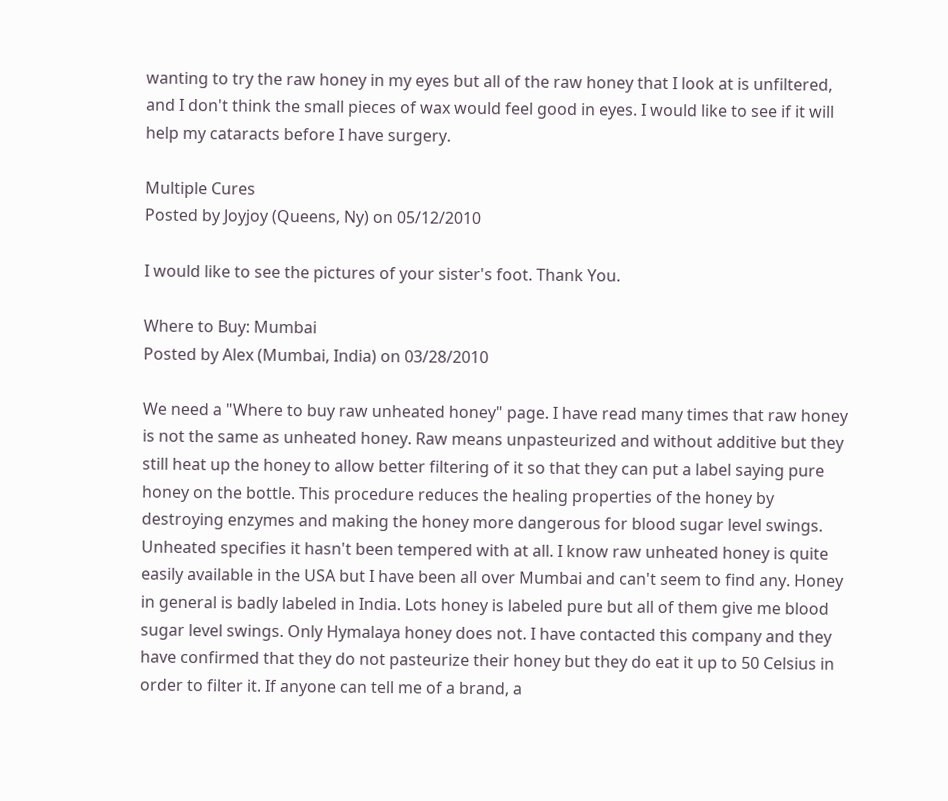wanting to try the raw honey in my eyes but all of the raw honey that I look at is unfiltered, and I don't think the small pieces of wax would feel good in eyes. I would like to see if it will help my cataracts before I have surgery.

Multiple Cures
Posted by Joyjoy (Queens, Ny) on 05/12/2010

I would like to see the pictures of your sister's foot. Thank You.

Where to Buy: Mumbai
Posted by Alex (Mumbai, India) on 03/28/2010

We need a "Where to buy raw unheated honey" page. I have read many times that raw honey is not the same as unheated honey. Raw means unpasteurized and without additive but they still heat up the honey to allow better filtering of it so that they can put a label saying pure honey on the bottle. This procedure reduces the healing properties of the honey by destroying enzymes and making the honey more dangerous for blood sugar level swings. Unheated specifies it hasn't been tempered with at all. I know raw unheated honey is quite easily available in the USA but I have been all over Mumbai and can't seem to find any. Honey in general is badly labeled in India. Lots honey is labeled pure but all of them give me blood sugar level swings. Only Hymalaya honey does not. I have contacted this company and they have confirmed that they do not pasteurize their honey but they do eat it up to 50 Celsius in order to filter it. If anyone can tell me of a brand, a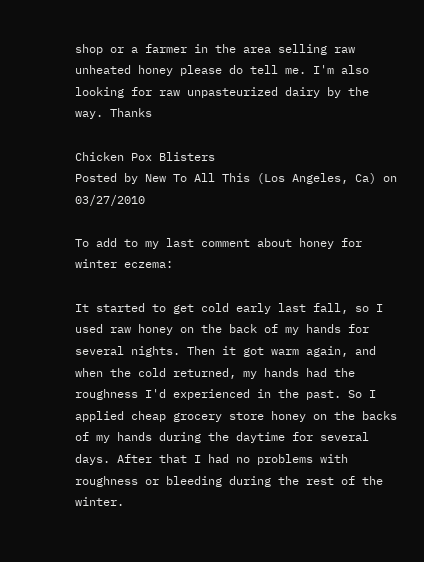shop or a farmer in the area selling raw unheated honey please do tell me. I'm also looking for raw unpasteurized dairy by the way. Thanks

Chicken Pox Blisters
Posted by New To All This (Los Angeles, Ca) on 03/27/2010

To add to my last comment about honey for winter eczema:

It started to get cold early last fall, so I used raw honey on the back of my hands for several nights. Then it got warm again, and when the cold returned, my hands had the roughness I'd experienced in the past. So I applied cheap grocery store honey on the backs of my hands during the daytime for several days. After that I had no problems with roughness or bleeding during the rest of the winter.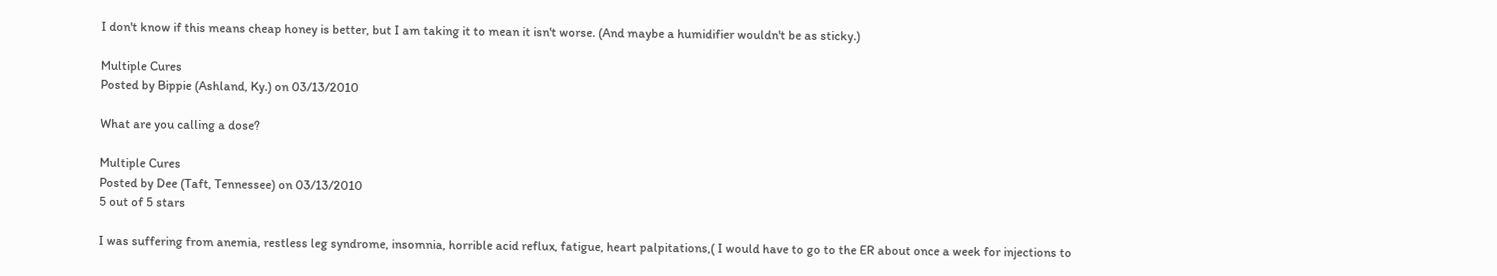I don't know if this means cheap honey is better, but I am taking it to mean it isn't worse. (And maybe a humidifier wouldn't be as sticky.)

Multiple Cures
Posted by Bippie (Ashland, Ky.) on 03/13/2010

What are you calling a dose?

Multiple Cures
Posted by Dee (Taft, Tennessee) on 03/13/2010
5 out of 5 stars

I was suffering from anemia, restless leg syndrome, insomnia, horrible acid reflux, fatigue, heart palpitations,( I would have to go to the ER about once a week for injections to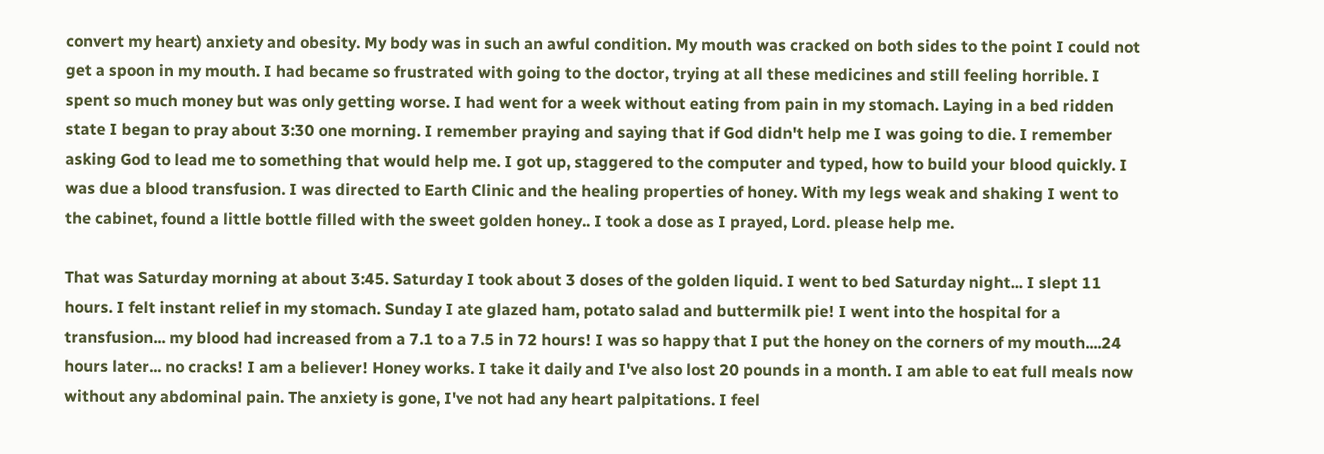convert my heart) anxiety and obesity. My body was in such an awful condition. My mouth was cracked on both sides to the point I could not get a spoon in my mouth. I had became so frustrated with going to the doctor, trying at all these medicines and still feeling horrible. I spent so much money but was only getting worse. I had went for a week without eating from pain in my stomach. Laying in a bed ridden state I began to pray about 3:30 one morning. I remember praying and saying that if God didn't help me I was going to die. I remember asking God to lead me to something that would help me. I got up, staggered to the computer and typed, how to build your blood quickly. I was due a blood transfusion. I was directed to Earth Clinic and the healing properties of honey. With my legs weak and shaking I went to the cabinet, found a little bottle filled with the sweet golden honey.. I took a dose as I prayed, Lord. please help me.

That was Saturday morning at about 3:45. Saturday I took about 3 doses of the golden liquid. I went to bed Saturday night... I slept 11 hours. I felt instant relief in my stomach. Sunday I ate glazed ham, potato salad and buttermilk pie! I went into the hospital for a transfusion... my blood had increased from a 7.1 to a 7.5 in 72 hours! I was so happy that I put the honey on the corners of my mouth....24 hours later... no cracks! I am a believer! Honey works. I take it daily and I've also lost 20 pounds in a month. I am able to eat full meals now without any abdominal pain. The anxiety is gone, I've not had any heart palpitations. I feel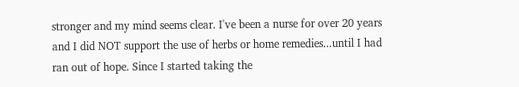stronger and my mind seems clear. I've been a nurse for over 20 years and I did NOT support the use of herbs or home remedies...until I had ran out of hope. Since I started taking the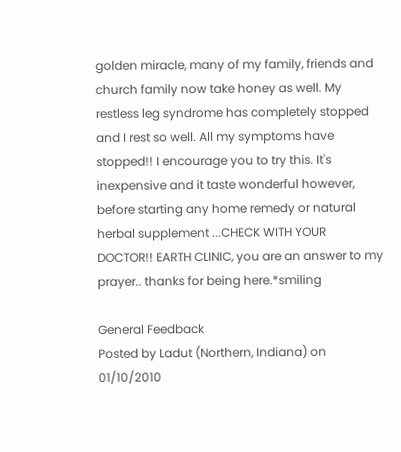golden miracle, many of my family, friends and church family now take honey as well. My restless leg syndrome has completely stopped and I rest so well. All my symptoms have stopped!! I encourage you to try this. It's inexpensive and it taste wonderful however, before starting any home remedy or natural herbal supplement ...CHECK WITH YOUR DOCTOR!! EARTH CLINIC, you are an answer to my prayer.. thanks for being here.*smiling

General Feedback
Posted by Ladut (Northern, Indiana) on 01/10/2010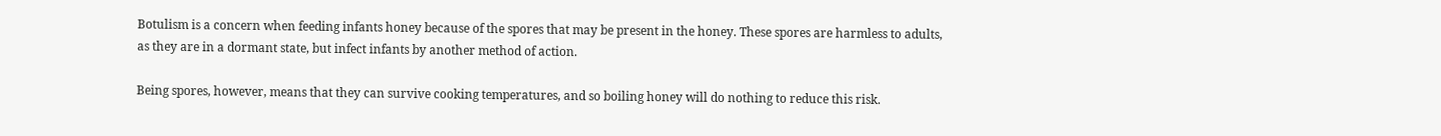Botulism is a concern when feeding infants honey because of the spores that may be present in the honey. These spores are harmless to adults, as they are in a dormant state, but infect infants by another method of action.

Being spores, however, means that they can survive cooking temperatures, and so boiling honey will do nothing to reduce this risk.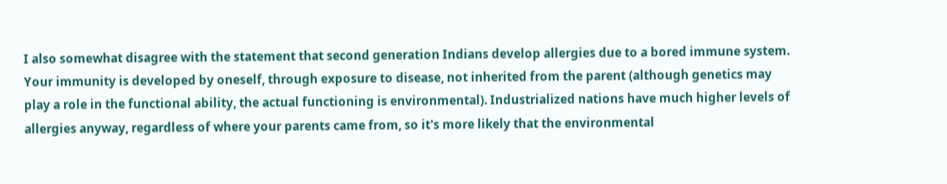I also somewhat disagree with the statement that second generation Indians develop allergies due to a bored immune system. Your immunity is developed by oneself, through exposure to disease, not inherited from the parent (although genetics may play a role in the functional ability, the actual functioning is environmental). Industrialized nations have much higher levels of allergies anyway, regardless of where your parents came from, so it's more likely that the environmental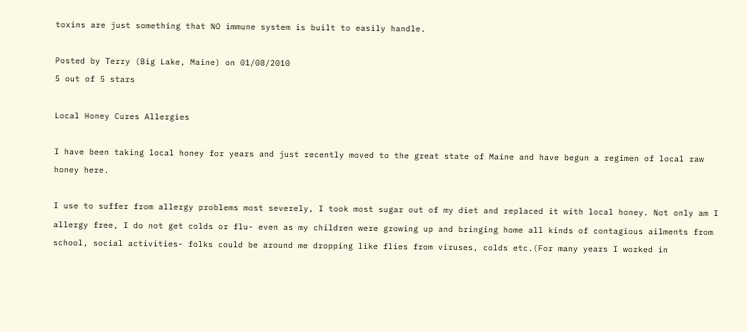toxins are just something that NO immune system is built to easily handle.

Posted by Terry (Big Lake, Maine) on 01/08/2010
5 out of 5 stars

Local Honey Cures Allergies

I have been taking local honey for years and just recently moved to the great state of Maine and have begun a regimen of local raw honey here.

I use to suffer from allergy problems most severely, I took most sugar out of my diet and replaced it with local honey. Not only am I allergy free, I do not get colds or flu- even as my children were growing up and bringing home all kinds of contagious ailments from school, social activities- folks could be around me dropping like flies from viruses, colds etc.(For many years I worked in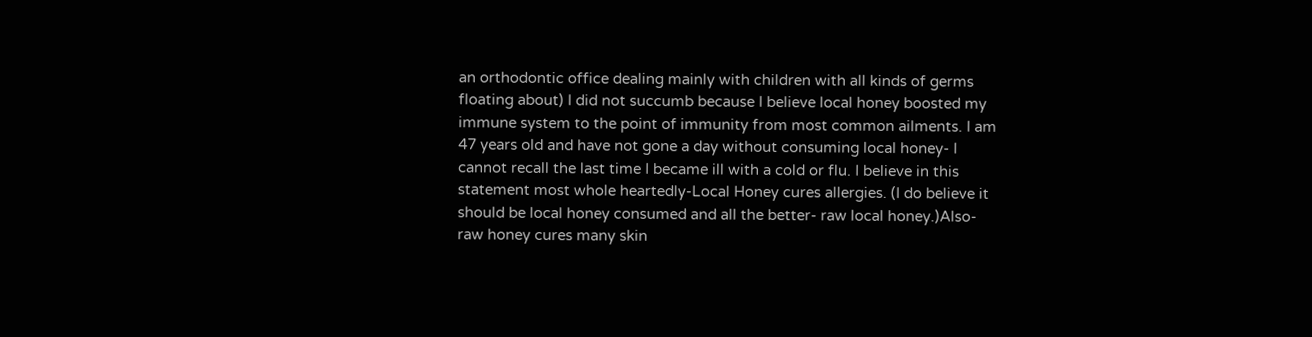an orthodontic office dealing mainly with children with all kinds of germs floating about) I did not succumb because I believe local honey boosted my immune system to the point of immunity from most common ailments. I am 47 years old and have not gone a day without consuming local honey- I cannot recall the last time I became ill with a cold or flu. I believe in this statement most whole heartedly-Local Honey cures allergies. (I do believe it should be local honey consumed and all the better- raw local honey.)Also- raw honey cures many skin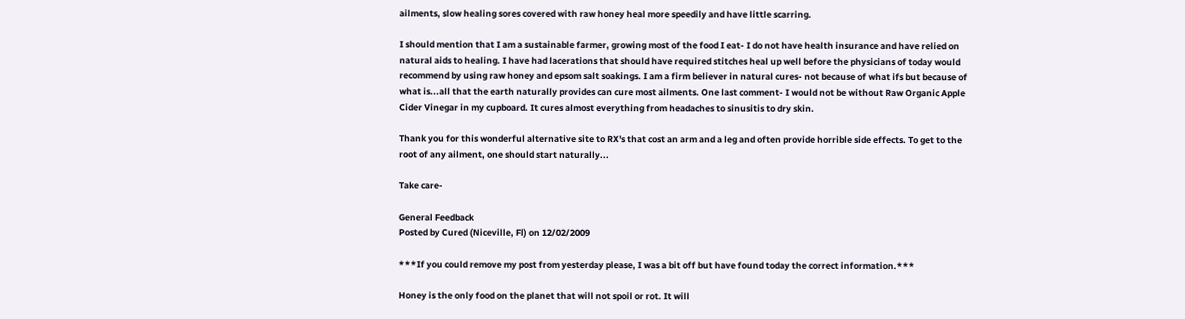ailments, slow healing sores covered with raw honey heal more speedily and have little scarring.

I should mention that I am a sustainable farmer, growing most of the food I eat- I do not have health insurance and have relied on natural aids to healing. I have had lacerations that should have required stitches heal up well before the physicians of today would recommend by using raw honey and epsom salt soakings. I am a firm believer in natural cures- not because of what ifs but because of what is...all that the earth naturally provides can cure most ailments. One last comment- I would not be without Raw Organic Apple Cider Vinegar in my cupboard. It cures almost everything from headaches to sinusitis to dry skin.

Thank you for this wonderful alternative site to RX's that cost an arm and a leg and often provide horrible side effects. To get to the root of any ailment, one should start naturally...

Take care-

General Feedback
Posted by Cured (Niceville, Fl) on 12/02/2009

***If you could remove my post from yesterday please, I was a bit off but have found today the correct information.***

Honey is the only food on the planet that will not spoil or rot. It will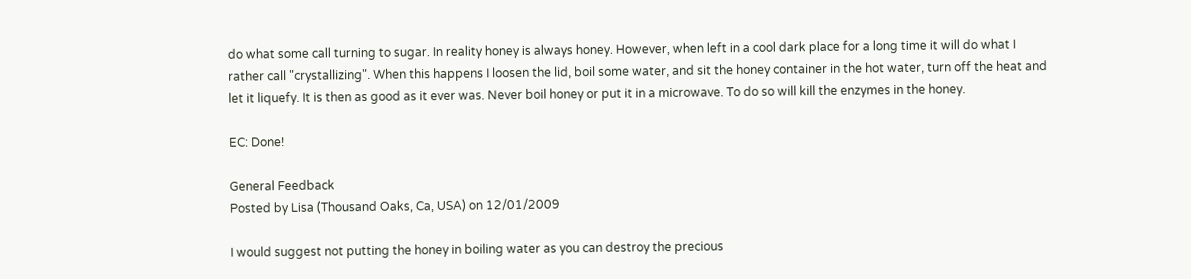do what some call turning to sugar. In reality honey is always honey. However, when left in a cool dark place for a long time it will do what I rather call "crystallizing". When this happens I loosen the lid, boil some water, and sit the honey container in the hot water, turn off the heat and let it liquefy. It is then as good as it ever was. Never boil honey or put it in a microwave. To do so will kill the enzymes in the honey.

EC: Done!

General Feedback
Posted by Lisa (Thousand Oaks, Ca, USA) on 12/01/2009

I would suggest not putting the honey in boiling water as you can destroy the precious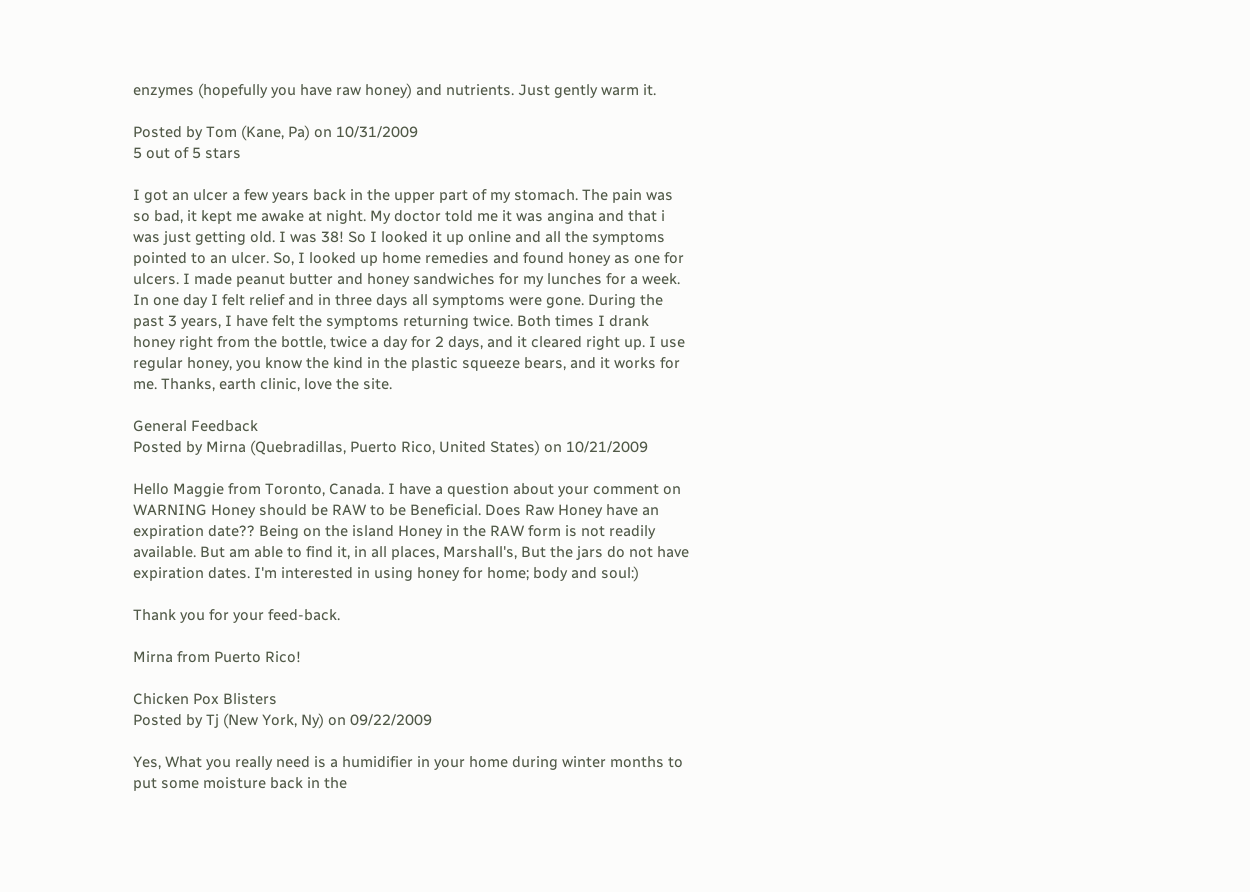enzymes (hopefully you have raw honey) and nutrients. Just gently warm it.

Posted by Tom (Kane, Pa) on 10/31/2009
5 out of 5 stars

I got an ulcer a few years back in the upper part of my stomach. The pain was so bad, it kept me awake at night. My doctor told me it was angina and that i was just getting old. I was 38! So I looked it up online and all the symptoms pointed to an ulcer. So, I looked up home remedies and found honey as one for ulcers. I made peanut butter and honey sandwiches for my lunches for a week. In one day I felt relief and in three days all symptoms were gone. During the past 3 years, I have felt the symptoms returning twice. Both times I drank honey right from the bottle, twice a day for 2 days, and it cleared right up. I use regular honey, you know the kind in the plastic squeeze bears, and it works for me. Thanks, earth clinic, love the site.

General Feedback
Posted by Mirna (Quebradillas, Puerto Rico, United States) on 10/21/2009

Hello Maggie from Toronto, Canada. I have a question about your comment on WARNING Honey should be RAW to be Beneficial. Does Raw Honey have an expiration date?? Being on the island Honey in the RAW form is not readily available. But am able to find it, in all places, Marshall's, But the jars do not have expiration dates. I'm interested in using honey for home; body and soul:)

Thank you for your feed-back.

Mirna from Puerto Rico!

Chicken Pox Blisters
Posted by Tj (New York, Ny) on 09/22/2009

Yes, What you really need is a humidifier in your home during winter months to put some moisture back in the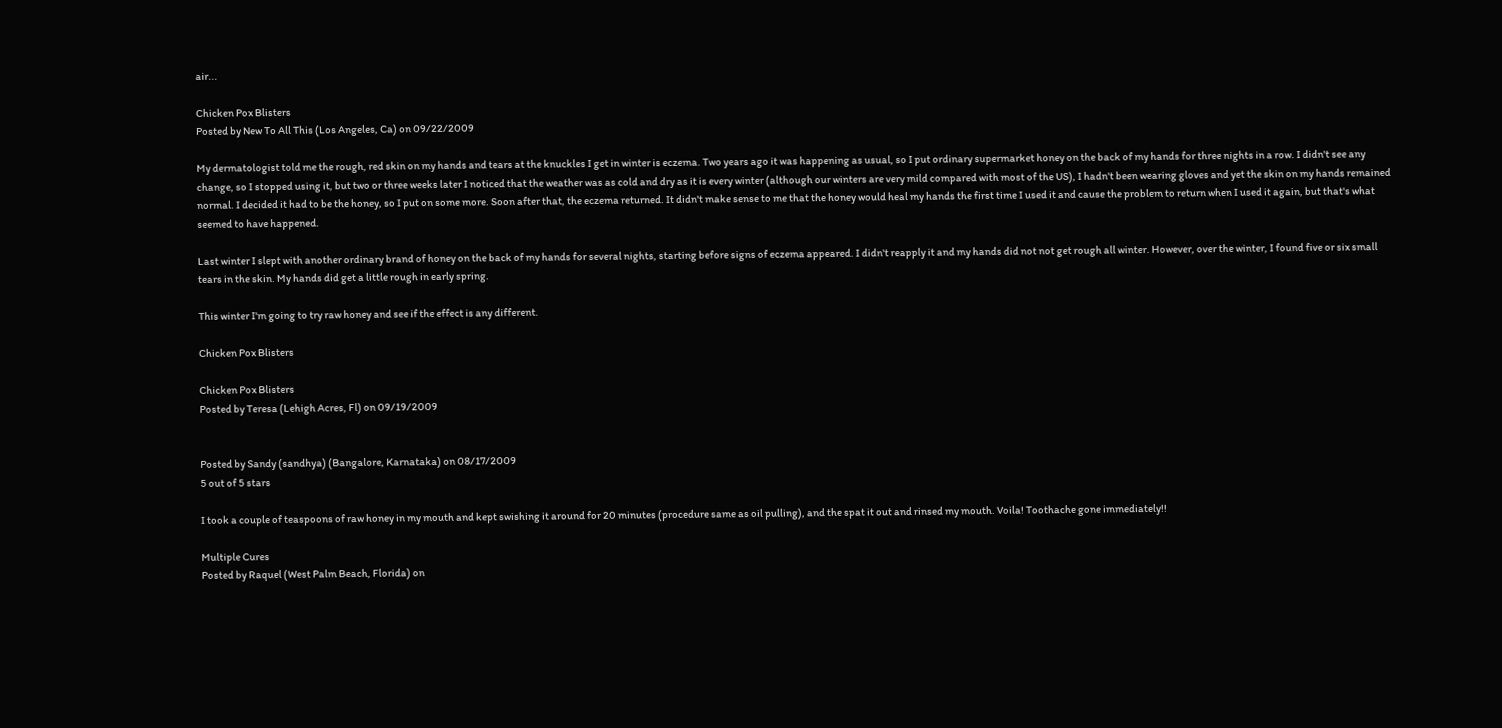air...

Chicken Pox Blisters
Posted by New To All This (Los Angeles, Ca) on 09/22/2009

My dermatologist told me the rough, red skin on my hands and tears at the knuckles I get in winter is eczema. Two years ago it was happening as usual, so I put ordinary supermarket honey on the back of my hands for three nights in a row. I didn't see any change, so I stopped using it, but two or three weeks later I noticed that the weather was as cold and dry as it is every winter (although our winters are very mild compared with most of the US), I hadn't been wearing gloves and yet the skin on my hands remained normal. I decided it had to be the honey, so I put on some more. Soon after that, the eczema returned. It didn't make sense to me that the honey would heal my hands the first time I used it and cause the problem to return when I used it again, but that's what seemed to have happened.

Last winter I slept with another ordinary brand of honey on the back of my hands for several nights, starting before signs of eczema appeared. I didn't reapply it and my hands did not not get rough all winter. However, over the winter, I found five or six small tears in the skin. My hands did get a little rough in early spring.

This winter I'm going to try raw honey and see if the effect is any different.

Chicken Pox Blisters

Chicken Pox Blisters
Posted by Teresa (Lehigh Acres, Fl) on 09/19/2009


Posted by Sandy (sandhya) (Bangalore, Karnataka) on 08/17/2009
5 out of 5 stars

I took a couple of teaspoons of raw honey in my mouth and kept swishing it around for 20 minutes (procedure same as oil pulling), and the spat it out and rinsed my mouth. Voila! Toothache gone immediately!!

Multiple Cures
Posted by Raquel (West Palm Beach, Florida) on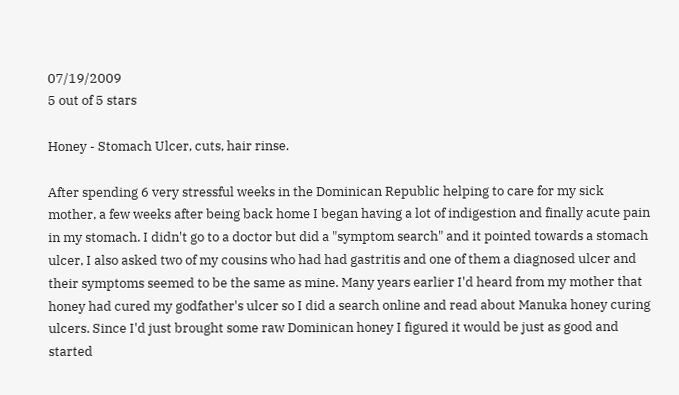07/19/2009
5 out of 5 stars

Honey - Stomach Ulcer, cuts, hair rinse.

After spending 6 very stressful weeks in the Dominican Republic helping to care for my sick mother, a few weeks after being back home I began having a lot of indigestion and finally acute pain in my stomach. I didn't go to a doctor but did a "symptom search" and it pointed towards a stomach ulcer, I also asked two of my cousins who had had gastritis and one of them a diagnosed ulcer and their symptoms seemed to be the same as mine. Many years earlier I'd heard from my mother that honey had cured my godfather's ulcer so I did a search online and read about Manuka honey curing ulcers. Since I'd just brought some raw Dominican honey I figured it would be just as good and started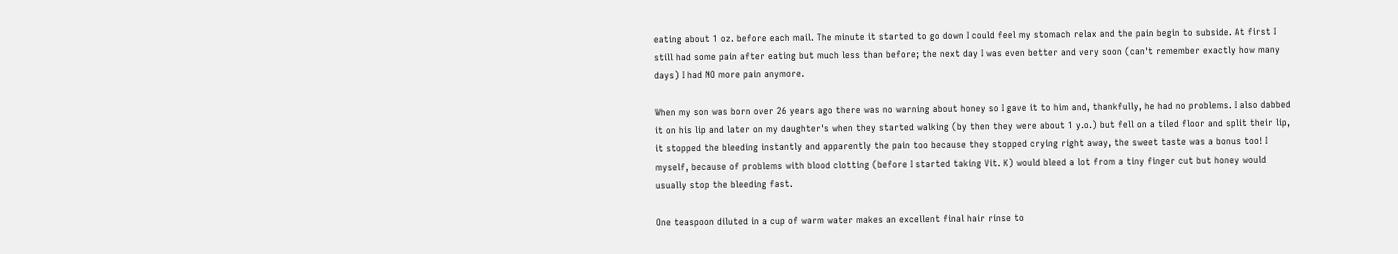eating about 1 oz. before each mail. The minute it started to go down I could feel my stomach relax and the pain begin to subside. At first I still had some pain after eating but much less than before; the next day I was even better and very soon (can't remember exactly how many days) I had NO more pain anymore.

When my son was born over 26 years ago there was no warning about honey so I gave it to him and, thankfully, he had no problems. I also dabbed it on his lip and later on my daughter's when they started walking (by then they were about 1 y.o.) but fell on a tiled floor and split their lip, it stopped the bleeding instantly and apparently the pain too because they stopped crying right away, the sweet taste was a bonus too! I myself, because of problems with blood clotting (before I started taking Vit. K) would bleed a lot from a tiny finger cut but honey would usually stop the bleeding fast.

One teaspoon diluted in a cup of warm water makes an excellent final hair rinse to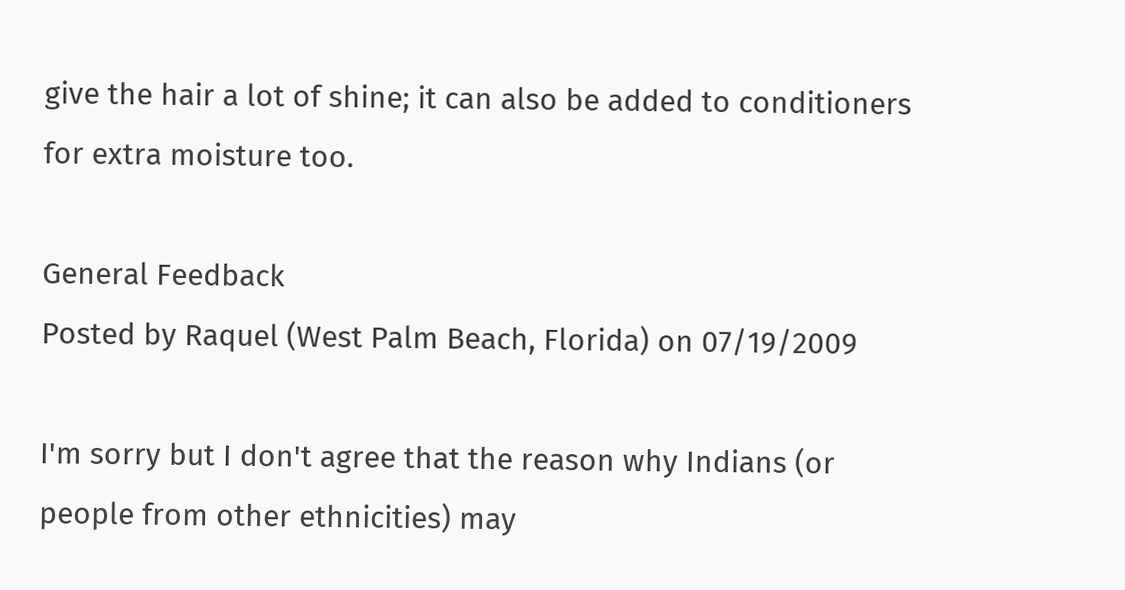give the hair a lot of shine; it can also be added to conditioners for extra moisture too.

General Feedback
Posted by Raquel (West Palm Beach, Florida) on 07/19/2009

I'm sorry but I don't agree that the reason why Indians (or people from other ethnicities) may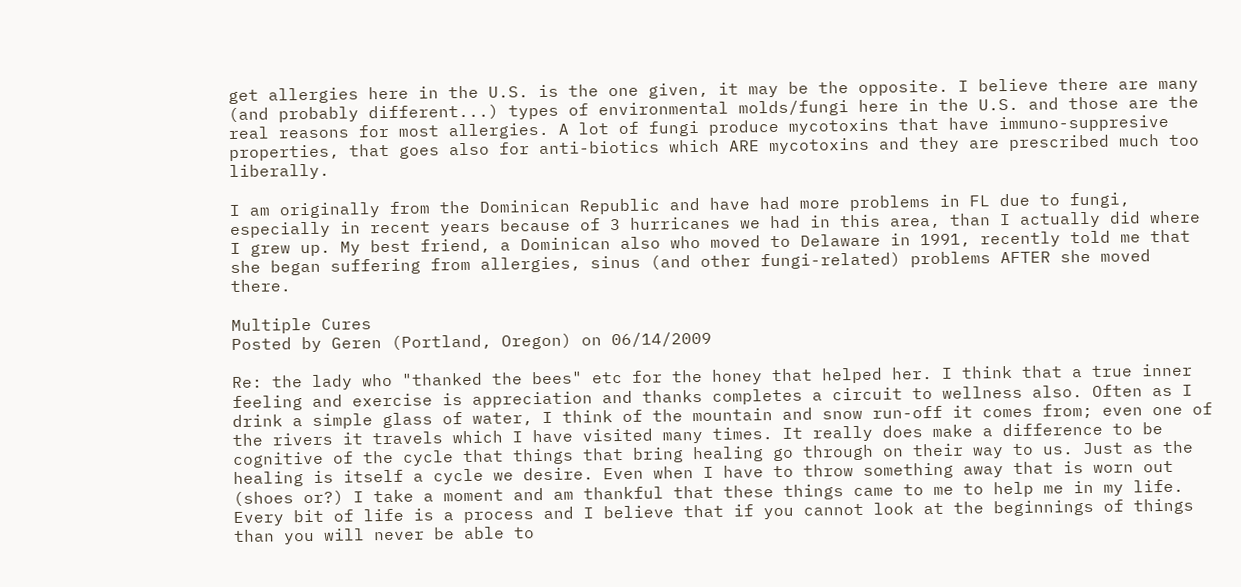get allergies here in the U.S. is the one given, it may be the opposite. I believe there are many (and probably different...) types of environmental molds/fungi here in the U.S. and those are the real reasons for most allergies. A lot of fungi produce mycotoxins that have immuno-suppresive properties, that goes also for anti-biotics which ARE mycotoxins and they are prescribed much too liberally.

I am originally from the Dominican Republic and have had more problems in FL due to fungi, especially in recent years because of 3 hurricanes we had in this area, than I actually did where I grew up. My best friend, a Dominican also who moved to Delaware in 1991, recently told me that she began suffering from allergies, sinus (and other fungi-related) problems AFTER she moved there.

Multiple Cures
Posted by Geren (Portland, Oregon) on 06/14/2009

Re: the lady who "thanked the bees" etc for the honey that helped her. I think that a true inner feeling and exercise is appreciation and thanks completes a circuit to wellness also. Often as I drink a simple glass of water, I think of the mountain and snow run-off it comes from; even one of the rivers it travels which I have visited many times. It really does make a difference to be cognitive of the cycle that things that bring healing go through on their way to us. Just as the healing is itself a cycle we desire. Even when I have to throw something away that is worn out (shoes or?) I take a moment and am thankful that these things came to me to help me in my life. Every bit of life is a process and I believe that if you cannot look at the beginnings of things than you will never be able to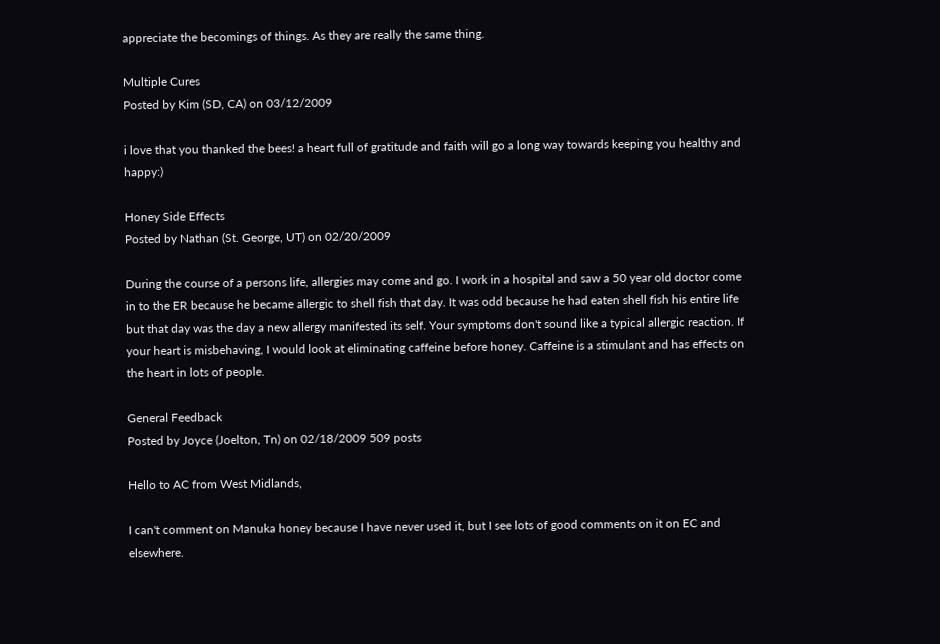appreciate the becomings of things. As they are really the same thing.

Multiple Cures
Posted by Kim (SD, CA) on 03/12/2009

i love that you thanked the bees! a heart full of gratitude and faith will go a long way towards keeping you healthy and happy:)

Honey Side Effects
Posted by Nathan (St. George, UT) on 02/20/2009

During the course of a persons life, allergies may come and go. I work in a hospital and saw a 50 year old doctor come in to the ER because he became allergic to shell fish that day. It was odd because he had eaten shell fish his entire life but that day was the day a new allergy manifested its self. Your symptoms don't sound like a typical allergic reaction. If your heart is misbehaving, I would look at eliminating caffeine before honey. Caffeine is a stimulant and has effects on the heart in lots of people.

General Feedback
Posted by Joyce (Joelton, Tn) on 02/18/2009 509 posts

Hello to AC from West Midlands,

I can't comment on Manuka honey because I have never used it, but I see lots of good comments on it on EC and elsewhere.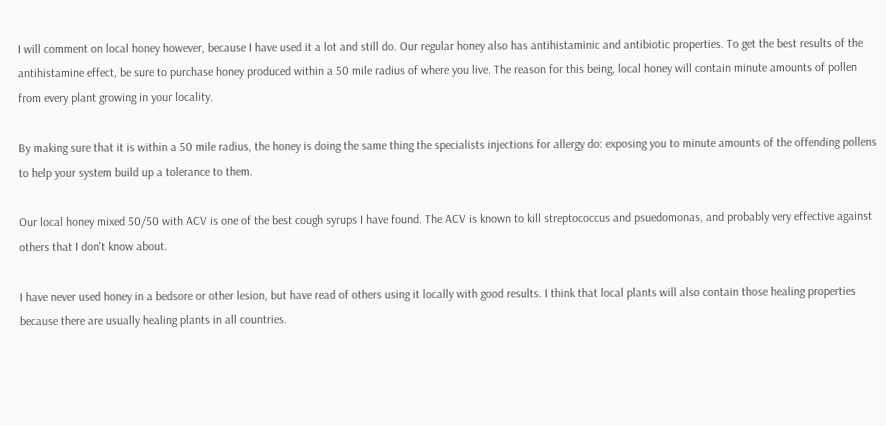I will comment on local honey however, because I have used it a lot and still do. Our regular honey also has antihistaminic and antibiotic properties. To get the best results of the antihistamine effect, be sure to purchase honey produced within a 50 mile radius of where you live. The reason for this being, local honey will contain minute amounts of pollen from every plant growing in your locality.

By making sure that it is within a 50 mile radius, the honey is doing the same thing the specialists injections for allergy do: exposing you to minute amounts of the offending pollens to help your system build up a tolerance to them.

Our local honey mixed 50/50 with ACV is one of the best cough syrups I have found. The ACV is known to kill streptococcus and psuedomonas, and probably very effective against others that I don't know about.

I have never used honey in a bedsore or other lesion, but have read of others using it locally with good results. I think that local plants will also contain those healing properties because there are usually healing plants in all countries.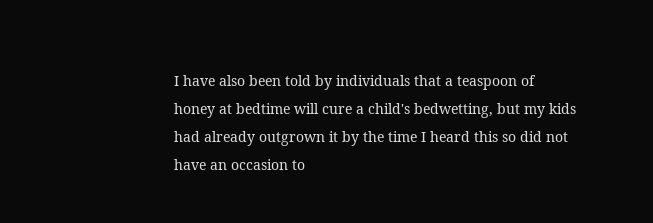I have also been told by individuals that a teaspoon of honey at bedtime will cure a child's bedwetting, but my kids had already outgrown it by the time I heard this so did not have an occasion to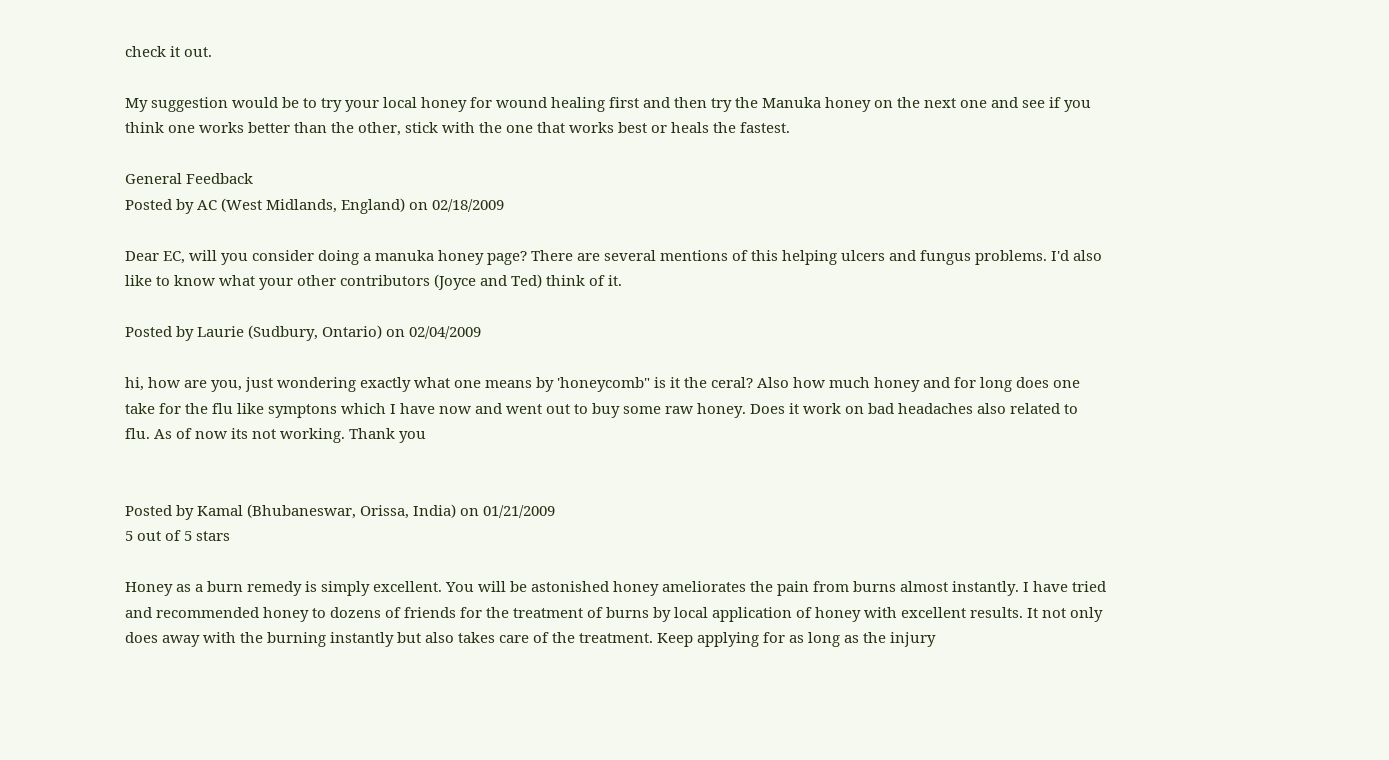check it out.

My suggestion would be to try your local honey for wound healing first and then try the Manuka honey on the next one and see if you think one works better than the other, stick with the one that works best or heals the fastest.

General Feedback
Posted by AC (West Midlands, England) on 02/18/2009

Dear EC, will you consider doing a manuka honey page? There are several mentions of this helping ulcers and fungus problems. I'd also like to know what your other contributors (Joyce and Ted) think of it.

Posted by Laurie (Sudbury, Ontario) on 02/04/2009

hi, how are you, just wondering exactly what one means by 'honeycomb" is it the ceral? Also how much honey and for long does one take for the flu like symptons which I have now and went out to buy some raw honey. Does it work on bad headaches also related to flu. As of now its not working. Thank you


Posted by Kamal (Bhubaneswar, Orissa, India) on 01/21/2009
5 out of 5 stars

Honey as a burn remedy is simply excellent. You will be astonished honey ameliorates the pain from burns almost instantly. I have tried and recommended honey to dozens of friends for the treatment of burns by local application of honey with excellent results. It not only does away with the burning instantly but also takes care of the treatment. Keep applying for as long as the injury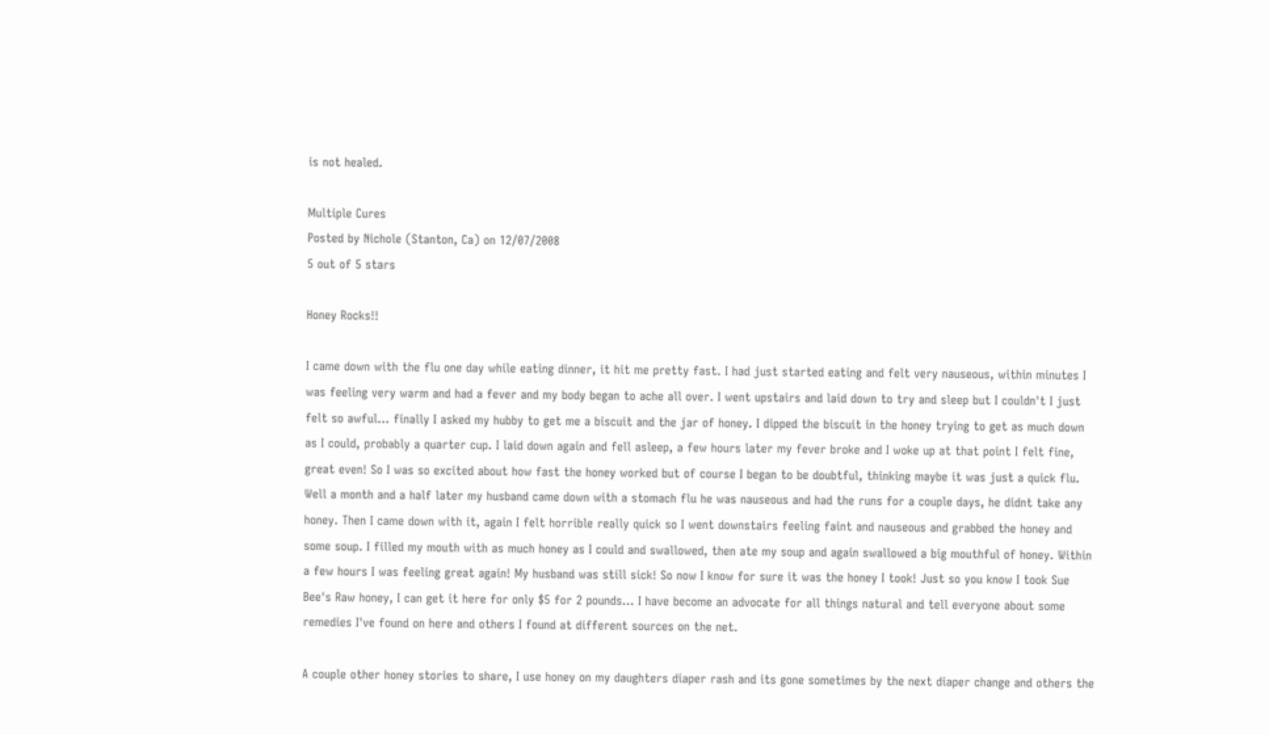is not healed.

Multiple Cures
Posted by Nichole (Stanton, Ca) on 12/07/2008
5 out of 5 stars

Honey Rocks!!

I came down with the flu one day while eating dinner, it hit me pretty fast. I had just started eating and felt very nauseous, within minutes I was feeling very warm and had a fever and my body began to ache all over. I went upstairs and laid down to try and sleep but I couldn't I just felt so awful... finally I asked my hubby to get me a biscuit and the jar of honey. I dipped the biscuit in the honey trying to get as much down as I could, probably a quarter cup. I laid down again and fell asleep, a few hours later my fever broke and I woke up at that point I felt fine, great even! So I was so excited about how fast the honey worked but of course I began to be doubtful, thinking maybe it was just a quick flu. Well a month and a half later my husband came down with a stomach flu he was nauseous and had the runs for a couple days, he didnt take any honey. Then I came down with it, again I felt horrible really quick so I went downstairs feeling faint and nauseous and grabbed the honey and some soup. I filled my mouth with as much honey as I could and swallowed, then ate my soup and again swallowed a big mouthful of honey. Within a few hours I was feeling great again! My husband was still sick! So now I know for sure it was the honey I took! Just so you know I took Sue Bee's Raw honey, I can get it here for only $5 for 2 pounds... I have become an advocate for all things natural and tell everyone about some remedies I've found on here and others I found at different sources on the net.

A couple other honey stories to share, I use honey on my daughters diaper rash and its gone sometimes by the next diaper change and others the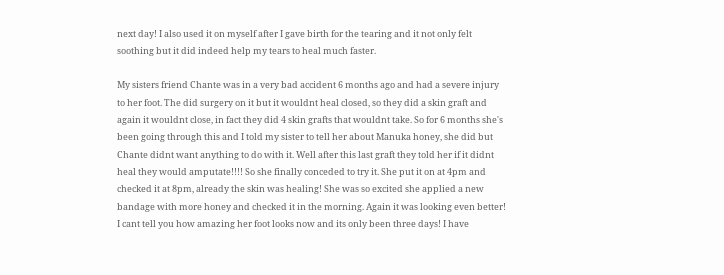next day! I also used it on myself after I gave birth for the tearing and it not only felt soothing but it did indeed help my tears to heal much faster.

My sisters friend Chante was in a very bad accident 6 months ago and had a severe injury to her foot. The did surgery on it but it wouldnt heal closed, so they did a skin graft and again it wouldnt close, in fact they did 4 skin grafts that wouldnt take. So for 6 months she's been going through this and I told my sister to tell her about Manuka honey, she did but Chante didnt want anything to do with it. Well after this last graft they told her if it didnt heal they would amputate!!!! So she finally conceded to try it. She put it on at 4pm and checked it at 8pm, already the skin was healing! She was so excited she applied a new bandage with more honey and checked it in the morning. Again it was looking even better! I cant tell you how amazing her foot looks now and its only been three days! I have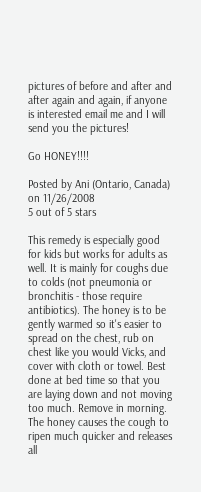pictures of before and after and after again and again, if anyone is interested email me and I will send you the pictures!

Go HONEY!!!!

Posted by Ani (Ontario, Canada) on 11/26/2008
5 out of 5 stars

This remedy is especially good for kids but works for adults as well. It is mainly for coughs due to colds (not pneumonia or bronchitis - those require antibiotics). The honey is to be gently warmed so it's easier to spread on the chest, rub on chest like you would Vicks, and cover with cloth or towel. Best done at bed time so that you are laying down and not moving too much. Remove in morning. The honey causes the cough to ripen much quicker and releases all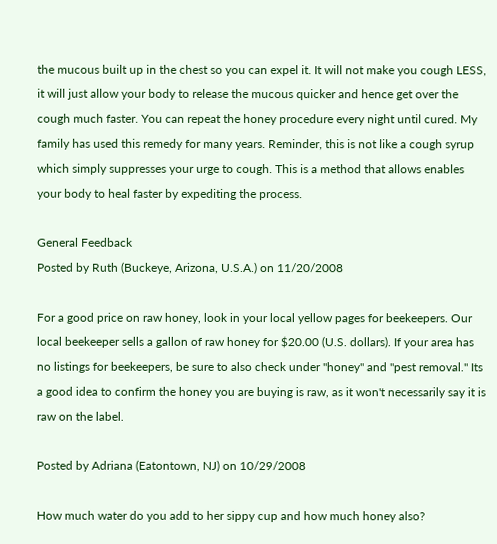the mucous built up in the chest so you can expel it. It will not make you cough LESS, it will just allow your body to release the mucous quicker and hence get over the cough much faster. You can repeat the honey procedure every night until cured. My family has used this remedy for many years. Reminder, this is not like a cough syrup which simply suppresses your urge to cough. This is a method that allows enables your body to heal faster by expediting the process.

General Feedback
Posted by Ruth (Buckeye, Arizona, U.S.A.) on 11/20/2008

For a good price on raw honey, look in your local yellow pages for beekeepers. Our local beekeeper sells a gallon of raw honey for $20.00 (U.S. dollars). If your area has no listings for beekeepers, be sure to also check under "honey" and "pest removal." Its a good idea to confirm the honey you are buying is raw, as it won't necessarily say it is raw on the label.

Posted by Adriana (Eatontown, NJ) on 10/29/2008

How much water do you add to her sippy cup and how much honey also?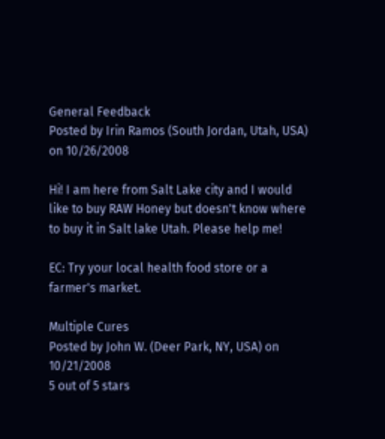General Feedback
Posted by Irin Ramos (South Jordan, Utah, USA) on 10/26/2008

Hi! I am here from Salt Lake city and I would like to buy RAW Honey but doesn't know where to buy it in Salt lake Utah. Please help me!

EC: Try your local health food store or a farmer's market.

Multiple Cures
Posted by John W. (Deer Park, NY, USA) on 10/21/2008
5 out of 5 stars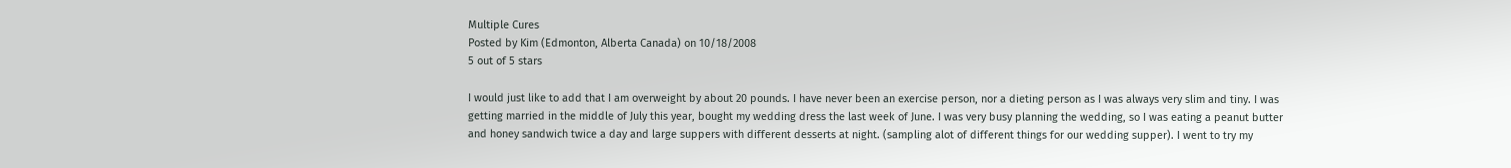Multiple Cures
Posted by Kim (Edmonton, Alberta Canada) on 10/18/2008
5 out of 5 stars

I would just like to add that I am overweight by about 20 pounds. I have never been an exercise person, nor a dieting person as I was always very slim and tiny. I was getting married in the middle of July this year, bought my wedding dress the last week of June. I was very busy planning the wedding, so I was eating a peanut butter and honey sandwich twice a day and large suppers with different desserts at night. (sampling alot of different things for our wedding supper). I went to try my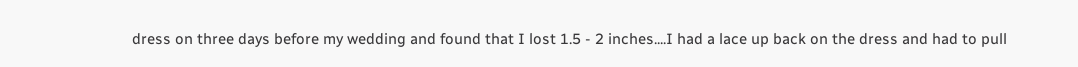dress on three days before my wedding and found that I lost 1.5 - 2 inches....I had a lace up back on the dress and had to pull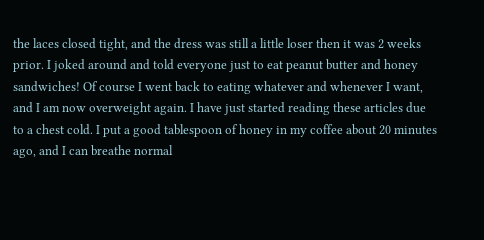the laces closed tight, and the dress was still a little loser then it was 2 weeks prior. I joked around and told everyone just to eat peanut butter and honey sandwiches! Of course I went back to eating whatever and whenever I want, and I am now overweight again. I have just started reading these articles due to a chest cold. I put a good tablespoon of honey in my coffee about 20 minutes ago, and I can breathe normal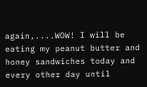again,....WOW! I will be eating my peanut butter and honey sandwiches today and every other day until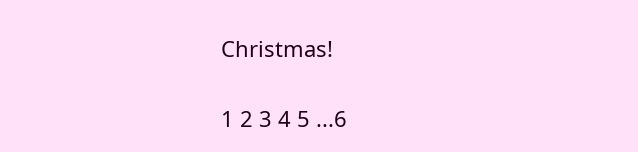Christmas!

1 2 3 4 5 ...6